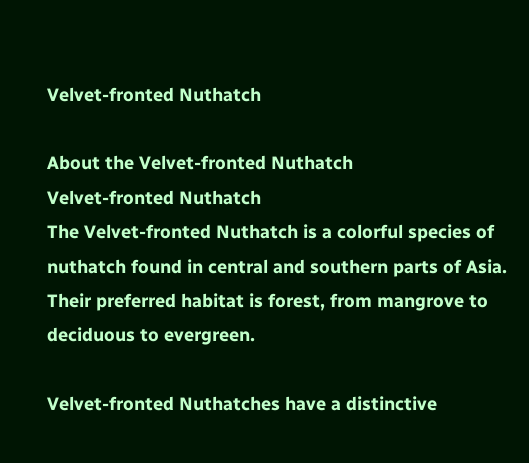Velvet-fronted Nuthatch

About the Velvet-fronted Nuthatch
Velvet-fronted Nuthatch
The Velvet-fronted Nuthatch is a colorful species of nuthatch found in central and southern parts of Asia. Their preferred habitat is forest, from mangrove to deciduous to evergreen.

Velvet-fronted Nuthatches have a distinctive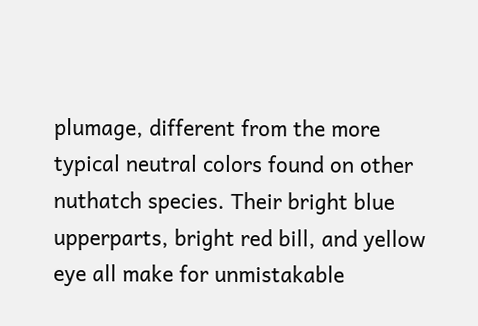plumage, different from the more typical neutral colors found on other nuthatch species. Their bright blue upperparts, bright red bill, and yellow eye all make for unmistakable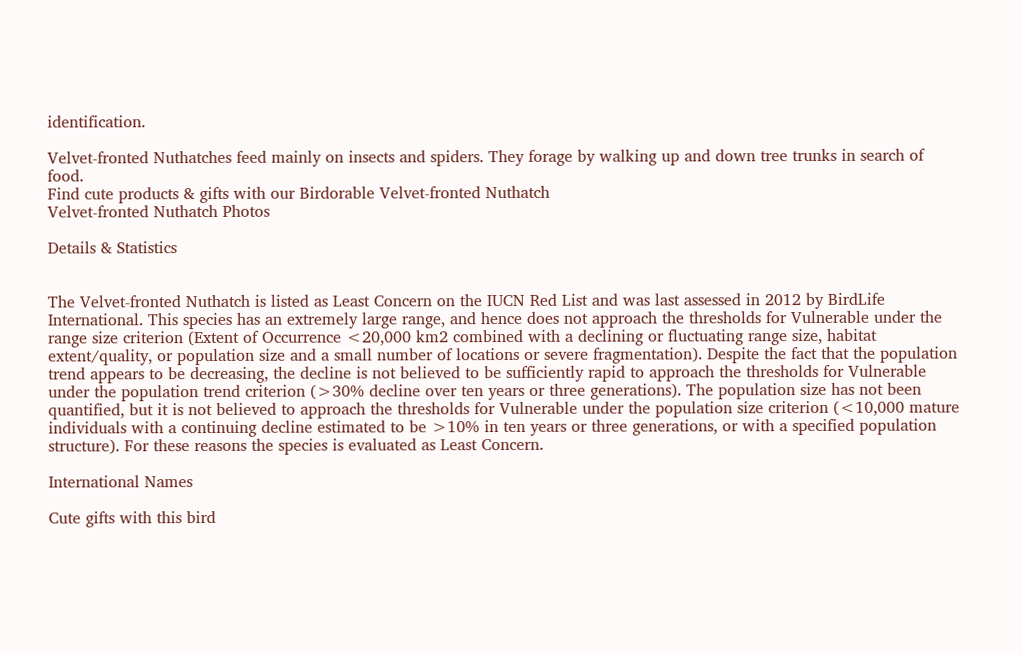identification.

Velvet-fronted Nuthatches feed mainly on insects and spiders. They forage by walking up and down tree trunks in search of food.
Find cute products & gifts with our Birdorable Velvet-fronted Nuthatch
Velvet-fronted Nuthatch Photos

Details & Statistics


The Velvet-fronted Nuthatch is listed as Least Concern on the IUCN Red List and was last assessed in 2012 by BirdLife International. This species has an extremely large range, and hence does not approach the thresholds for Vulnerable under the range size criterion (Extent of Occurrence <20,000 km2 combined with a declining or fluctuating range size, habitat extent/quality, or population size and a small number of locations or severe fragmentation). Despite the fact that the population trend appears to be decreasing, the decline is not believed to be sufficiently rapid to approach the thresholds for Vulnerable under the population trend criterion (>30% decline over ten years or three generations). The population size has not been quantified, but it is not believed to approach the thresholds for Vulnerable under the population size criterion (<10,000 mature individuals with a continuing decline estimated to be >10% in ten years or three generations, or with a specified population structure). For these reasons the species is evaluated as Least Concern.

International Names

Cute gifts with this bird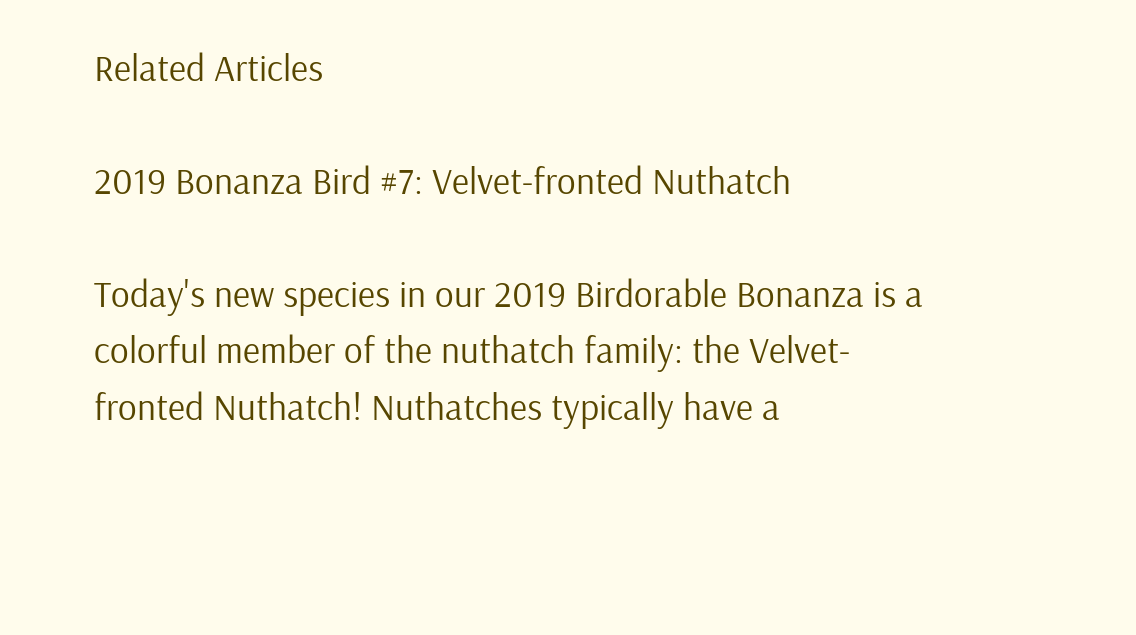Related Articles

2019 Bonanza Bird #7: Velvet-fronted Nuthatch

Today's new species in our 2019 Birdorable Bonanza is a colorful member of the nuthatch family: the Velvet-fronted Nuthatch! Nuthatches typically have a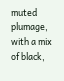muted plumage, with a mix of black,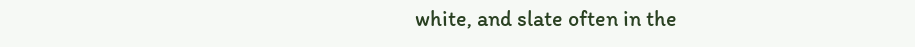white, and slate often in the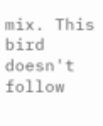mix. This bird doesn't follow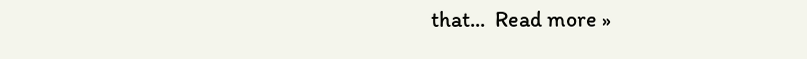that...  Read more »